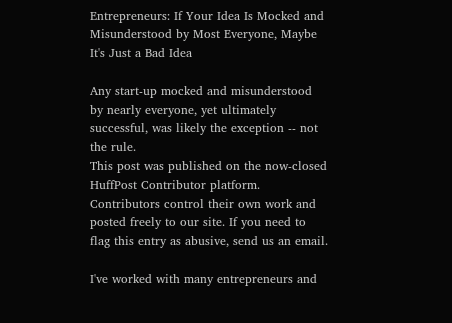Entrepreneurs: If Your Idea Is Mocked and Misunderstood by Most Everyone, Maybe It's Just a Bad Idea

Any start-up mocked and misunderstood by nearly everyone, yet ultimately successful, was likely the exception -- not the rule.
This post was published on the now-closed HuffPost Contributor platform. Contributors control their own work and posted freely to our site. If you need to flag this entry as abusive, send us an email.

I've worked with many entrepreneurs and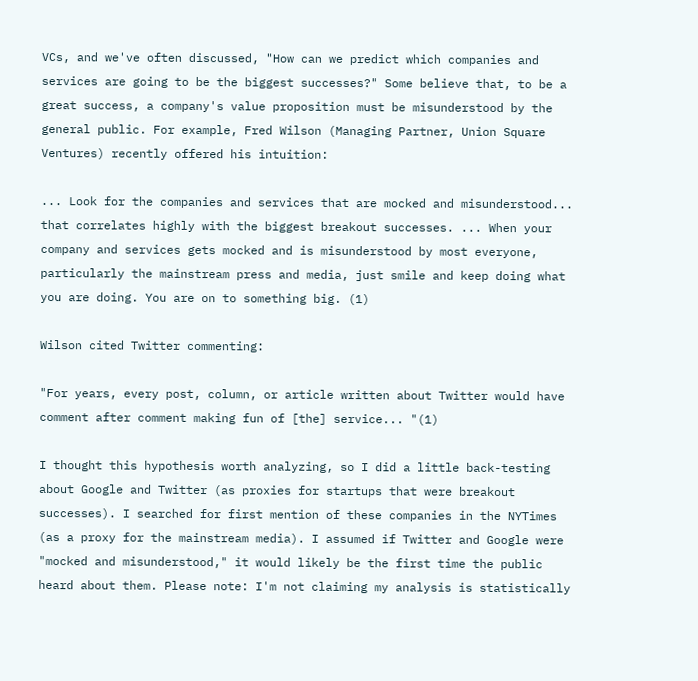VCs, and we've often discussed, "How can we predict which companies and services are going to be the biggest successes?" Some believe that, to be a great success, a company's value proposition must be misunderstood by the general public. For example, Fred Wilson (Managing Partner, Union Square Ventures) recently offered his intuition:

... Look for the companies and services that are mocked and misunderstood... that correlates highly with the biggest breakout successes. ... When your company and services gets mocked and is misunderstood by most everyone, particularly the mainstream press and media, just smile and keep doing what you are doing. You are on to something big. (1)

Wilson cited Twitter commenting:

"For years, every post, column, or article written about Twitter would have comment after comment making fun of [the] service... "(1)

I thought this hypothesis worth analyzing, so I did a little back-testing about Google and Twitter (as proxies for startups that were breakout successes). I searched for first mention of these companies in the NYTimes (as a proxy for the mainstream media). I assumed if Twitter and Google were "mocked and misunderstood," it would likely be the first time the public heard about them. Please note: I'm not claiming my analysis is statistically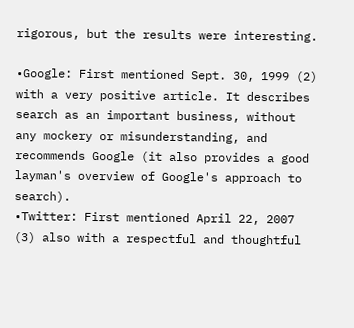rigorous, but the results were interesting.

•Google: First mentioned Sept. 30, 1999 (2) with a very positive article. It describes search as an important business, without any mockery or misunderstanding, and recommends Google (it also provides a good layman's overview of Google's approach to search).
•Twitter: First mentioned April 22, 2007 (3) also with a respectful and thoughtful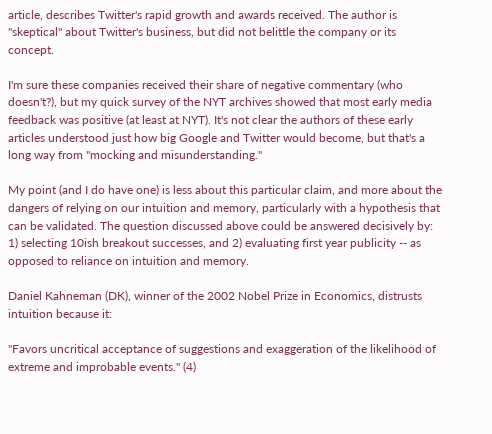article, describes Twitter's rapid growth and awards received. The author is "skeptical" about Twitter's business, but did not belittle the company or its concept.

I'm sure these companies received their share of negative commentary (who doesn't?), but my quick survey of the NYT archives showed that most early media feedback was positive (at least at NYT). It's not clear the authors of these early articles understood just how big Google and Twitter would become, but that's a long way from "mocking and misunderstanding."

My point (and I do have one) is less about this particular claim, and more about the dangers of relying on our intuition and memory, particularly with a hypothesis that can be validated. The question discussed above could be answered decisively by: 1) selecting 10ish breakout successes, and 2) evaluating first year publicity -- as opposed to reliance on intuition and memory.

Daniel Kahneman (DK), winner of the 2002 Nobel Prize in Economics, distrusts intuition because it:

"Favors uncritical acceptance of suggestions and exaggeration of the likelihood of extreme and improbable events." (4)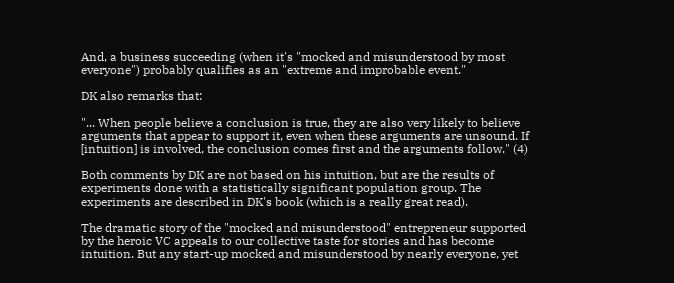And, a business succeeding (when it's "mocked and misunderstood by most everyone") probably qualifies as an "extreme and improbable event."

DK also remarks that:

"... When people believe a conclusion is true, they are also very likely to believe arguments that appear to support it, even when these arguments are unsound. If [intuition] is involved, the conclusion comes first and the arguments follow." (4)

Both comments by DK are not based on his intuition, but are the results of experiments done with a statistically significant population group. The experiments are described in DK's book (which is a really great read).

The dramatic story of the "mocked and misunderstood" entrepreneur supported by the heroic VC appeals to our collective taste for stories and has become intuition. But any start-up mocked and misunderstood by nearly everyone, yet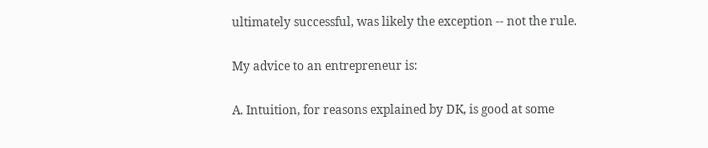ultimately successful, was likely the exception -- not the rule.

My advice to an entrepreneur is:

A. Intuition, for reasons explained by DK, is good at some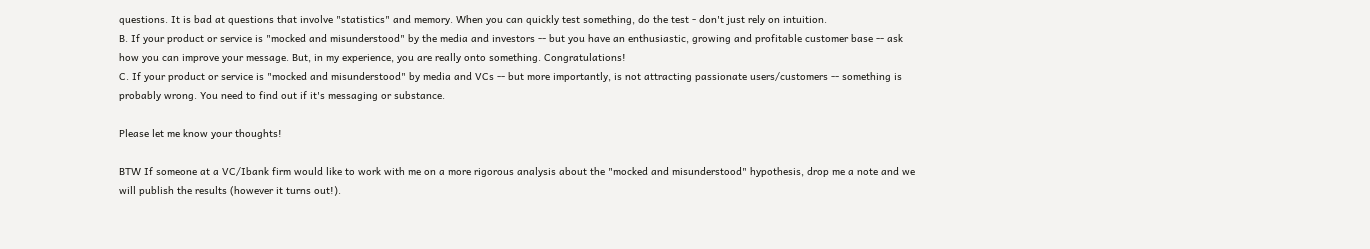questions. It is bad at questions that involve "statistics" and memory. When you can quickly test something, do the test - don't just rely on intuition.
B. If your product or service is "mocked and misunderstood" by the media and investors -- but you have an enthusiastic, growing and profitable customer base -- ask how you can improve your message. But, in my experience, you are really onto something. Congratulations!
C. If your product or service is "mocked and misunderstood" by media and VCs -- but more importantly, is not attracting passionate users/customers -- something is probably wrong. You need to find out if it's messaging or substance.

Please let me know your thoughts!

BTW If someone at a VC/Ibank firm would like to work with me on a more rigorous analysis about the "mocked and misunderstood" hypothesis, drop me a note and we will publish the results (however it turns out!).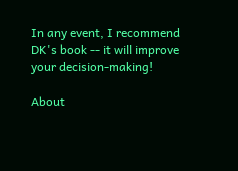In any event, I recommend DK's book -- it will improve your decision-making!

About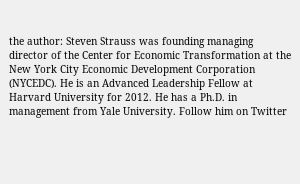the author: Steven Strauss was founding managing director of the Center for Economic Transformation at the New York City Economic Development Corporation (NYCEDC). He is an Advanced Leadership Fellow at Harvard University for 2012. He has a Ph.D. in management from Yale University. Follow him on Twitter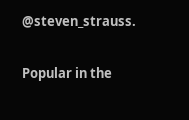@steven_strauss.

Popular in the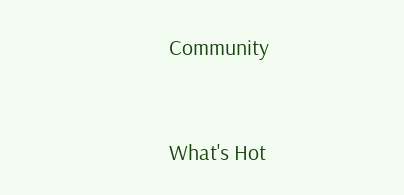Community


What's Hot